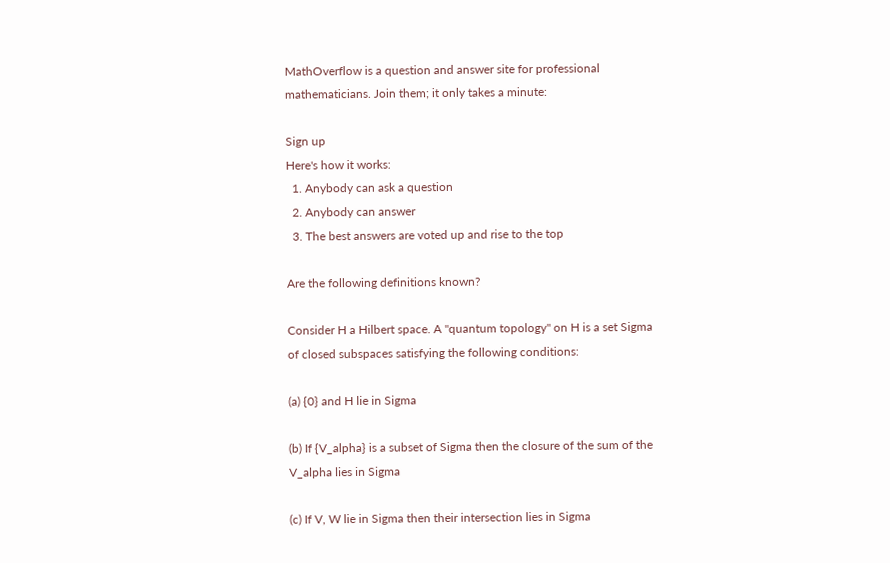MathOverflow is a question and answer site for professional mathematicians. Join them; it only takes a minute:

Sign up
Here's how it works:
  1. Anybody can ask a question
  2. Anybody can answer
  3. The best answers are voted up and rise to the top

Are the following definitions known?

Consider H a Hilbert space. A "quantum topology" on H is a set Sigma of closed subspaces satisfying the following conditions:

(a) {0} and H lie in Sigma

(b) If {V_alpha} is a subset of Sigma then the closure of the sum of the V_alpha lies in Sigma

(c) If V, W lie in Sigma then their intersection lies in Sigma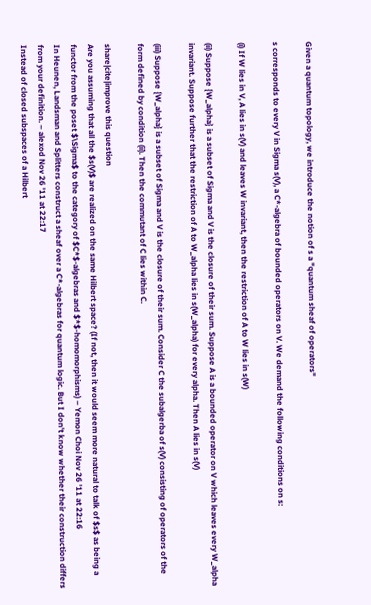Given a quantum topology, we introduce the notion of s a "quantum sheaf of operators"

s corresponds to every V in Sigma s(V), a C*-algebra of bounded operators on V. We demand the following conditions on s:

(i) If W lies in V, A lies in s(V) and leaves W invariant, then the restriction of A to W lies in s(W)

(ii) Suppose {W_alpha} is a subset of Sigma and V is the closure of their sum. Suppose A is a bounded operator on V which leaves every W_alpha invariant. Suppose further that the restriction of A to W_alpha lies in s(W_alpha) for every alpha. Then A lies in s(V)

(iii) Suppose {W_alpha} is a subset of Sigma and V is the closure of their sum. Consider C the subalgerba of s(V) consisting of operators of the form defined by condition (ii). Then the commutant of C lies within C.

share|cite|improve this question
Are you assuming that all the $s(V)$ are realized on the same Hilbert space? (If not, then it would seem more natural to talk of $s$ as being a functor from the poset $\Sigma$ to the category of $C*$-algebras and $*$-homomorphisms) – Yemon Choi Nov 26 '11 at 22:16
In Heunen, Landsman and Splitters construct a sheaf over a C*-algebras for quantum logic. But I don't know whether their construction differs from your definition. – alexod Nov 26 '11 at 22:17
Instead of closed subspaces of a Hilbert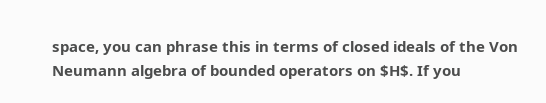space, you can phrase this in terms of closed ideals of the Von Neumann algebra of bounded operators on $H$. If you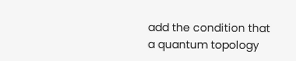add the condition that a quantum topology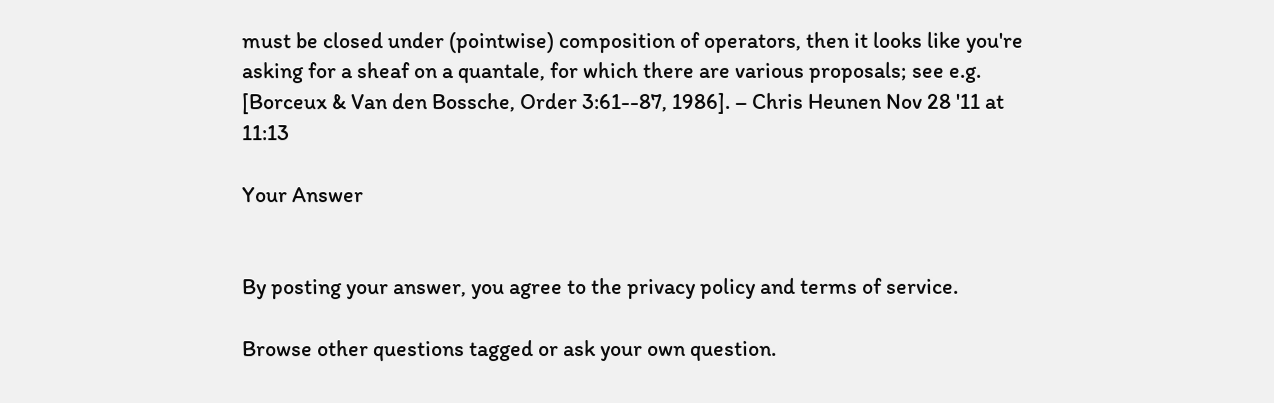must be closed under (pointwise) composition of operators, then it looks like you're asking for a sheaf on a quantale, for which there are various proposals; see e.g. [Borceux & Van den Bossche, Order 3:61--87, 1986]. – Chris Heunen Nov 28 '11 at 11:13

Your Answer


By posting your answer, you agree to the privacy policy and terms of service.

Browse other questions tagged or ask your own question.